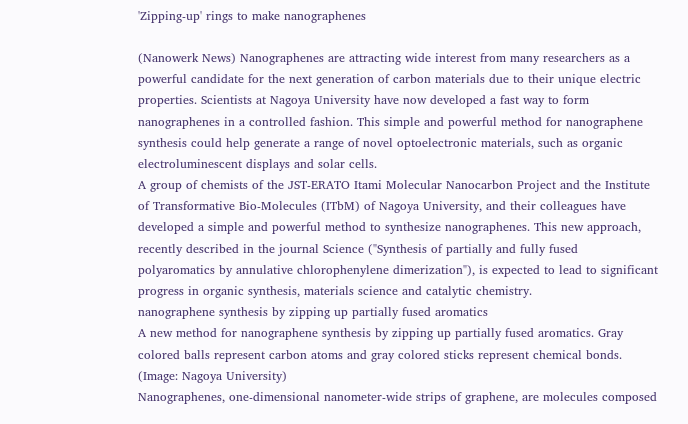'Zipping-up' rings to make nanographenes

(Nanowerk News) Nanographenes are attracting wide interest from many researchers as a powerful candidate for the next generation of carbon materials due to their unique electric properties. Scientists at Nagoya University have now developed a fast way to form nanographenes in a controlled fashion. This simple and powerful method for nanographene synthesis could help generate a range of novel optoelectronic materials, such as organic electroluminescent displays and solar cells.
A group of chemists of the JST-ERATO Itami Molecular Nanocarbon Project and the Institute of Transformative Bio-Molecules (ITbM) of Nagoya University, and their colleagues have developed a simple and powerful method to synthesize nanographenes. This new approach, recently described in the journal Science ("Synthesis of partially and fully fused polyaromatics by annulative chlorophenylene dimerization"), is expected to lead to significant progress in organic synthesis, materials science and catalytic chemistry.
nanographene synthesis by zipping up partially fused aromatics
A new method for nanographene synthesis by zipping up partially fused aromatics. Gray colored balls represent carbon atoms and gray colored sticks represent chemical bonds. (Image: Nagoya University)
Nanographenes, one-dimensional nanometer-wide strips of graphene, are molecules composed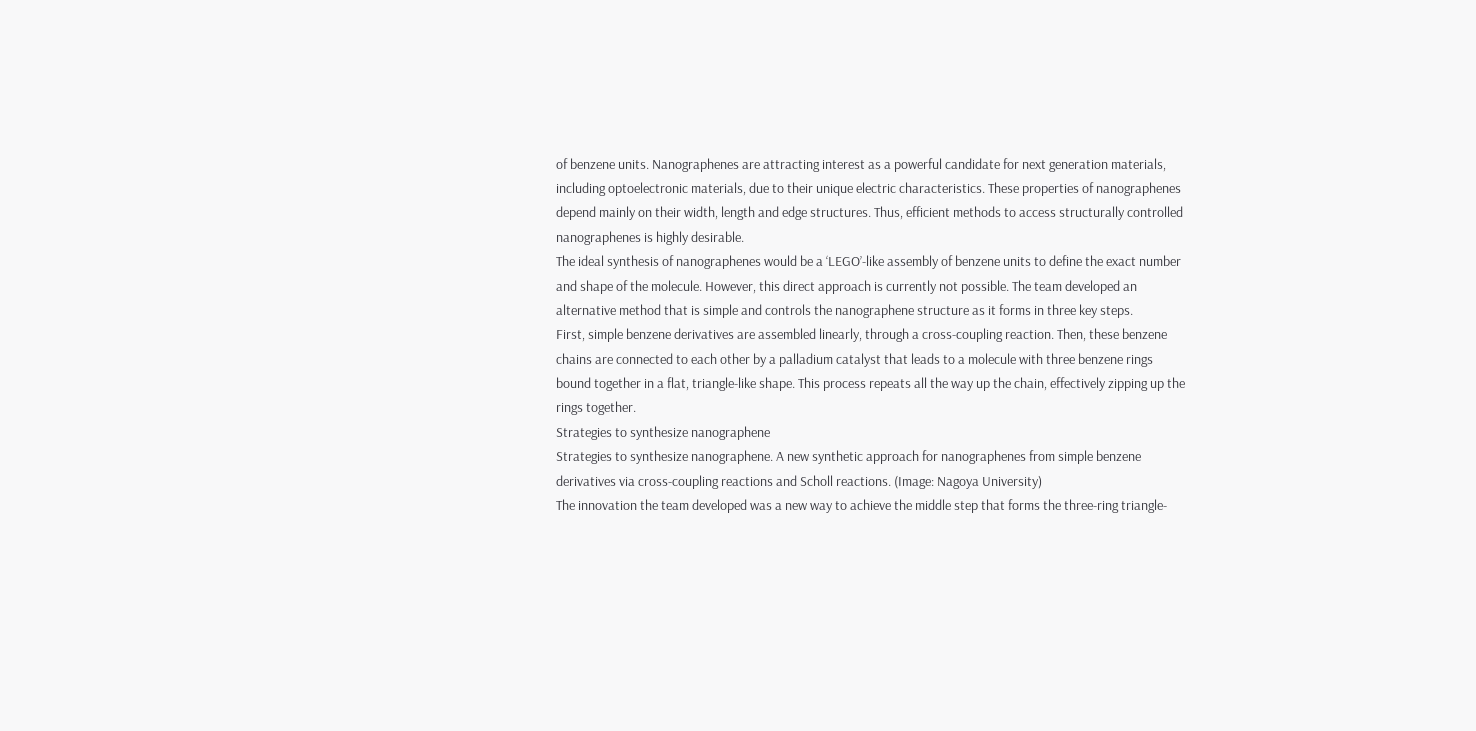of benzene units. Nanographenes are attracting interest as a powerful candidate for next generation materials, including optoelectronic materials, due to their unique electric characteristics. These properties of nanographenes depend mainly on their width, length and edge structures. Thus, efficient methods to access structurally controlled nanographenes is highly desirable.
The ideal synthesis of nanographenes would be a ‘LEGO’-like assembly of benzene units to define the exact number and shape of the molecule. However, this direct approach is currently not possible. The team developed an alternative method that is simple and controls the nanographene structure as it forms in three key steps.
First, simple benzene derivatives are assembled linearly, through a cross-coupling reaction. Then, these benzene chains are connected to each other by a palladium catalyst that leads to a molecule with three benzene rings bound together in a flat, triangle-like shape. This process repeats all the way up the chain, effectively zipping up the rings together.
Strategies to synthesize nanographene
Strategies to synthesize nanographene. A new synthetic approach for nanographenes from simple benzene derivatives via cross-coupling reactions and Scholl reactions. (Image: Nagoya University)
The innovation the team developed was a new way to achieve the middle step that forms the three-ring triangle-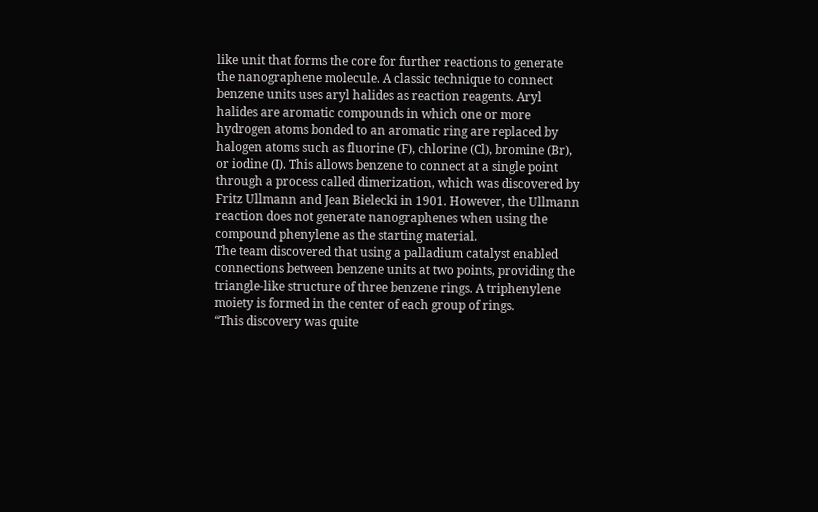like unit that forms the core for further reactions to generate the nanographene molecule. A classic technique to connect benzene units uses aryl halides as reaction reagents. Aryl halides are aromatic compounds in which one or more hydrogen atoms bonded to an aromatic ring are replaced by halogen atoms such as fluorine (F), chlorine (Cl), bromine (Br), or iodine (I). This allows benzene to connect at a single point through a process called dimerization, which was discovered by Fritz Ullmann and Jean Bielecki in 1901. However, the Ullmann reaction does not generate nanographenes when using the compound phenylene as the starting material.
The team discovered that using a palladium catalyst enabled connections between benzene units at two points, providing the triangle-like structure of three benzene rings. A triphenylene moiety is formed in the center of each group of rings.
“This discovery was quite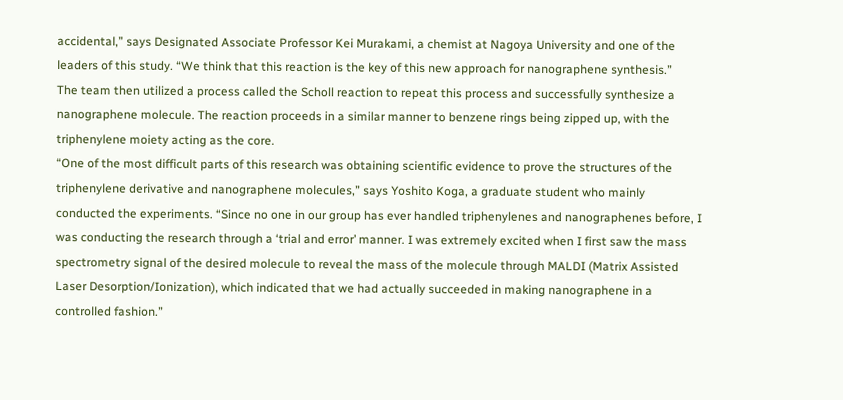accidental,” says Designated Associate Professor Kei Murakami, a chemist at Nagoya University and one of the leaders of this study. “We think that this reaction is the key of this new approach for nanographene synthesis.”
The team then utilized a process called the Scholl reaction to repeat this process and successfully synthesize a nanographene molecule. The reaction proceeds in a similar manner to benzene rings being zipped up, with the triphenylene moiety acting as the core.
“One of the most difficult parts of this research was obtaining scientific evidence to prove the structures of the triphenylene derivative and nanographene molecules,” says Yoshito Koga, a graduate student who mainly conducted the experiments. “Since no one in our group has ever handled triphenylenes and nanographenes before, I was conducting the research through a ‘trial and error’ manner. I was extremely excited when I first saw the mass spectrometry signal of the desired molecule to reveal the mass of the molecule through MALDI (Matrix Assisted Laser Desorption/Ionization), which indicated that we had actually succeeded in making nanographene in a controlled fashion.”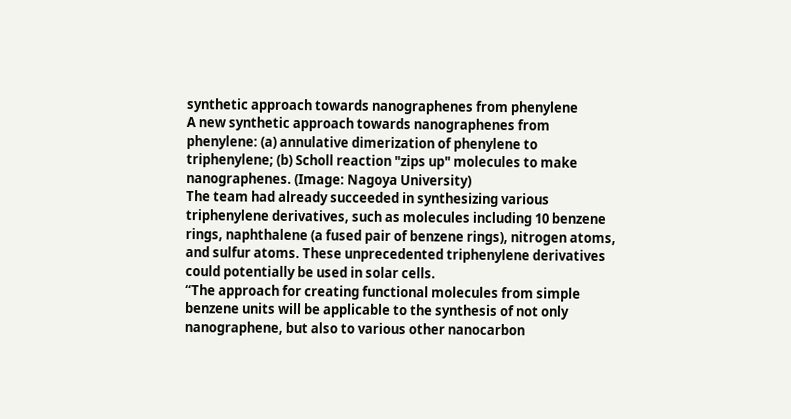synthetic approach towards nanographenes from phenylene
A new synthetic approach towards nanographenes from phenylene: (a) annulative dimerization of phenylene to triphenylene; (b) Scholl reaction "zips up" molecules to make nanographenes. (Image: Nagoya University)
The team had already succeeded in synthesizing various triphenylene derivatives, such as molecules including 10 benzene rings, naphthalene (a fused pair of benzene rings), nitrogen atoms, and sulfur atoms. These unprecedented triphenylene derivatives could potentially be used in solar cells.
“The approach for creating functional molecules from simple benzene units will be applicable to the synthesis of not only nanographene, but also to various other nanocarbon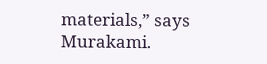materials,” says Murakami.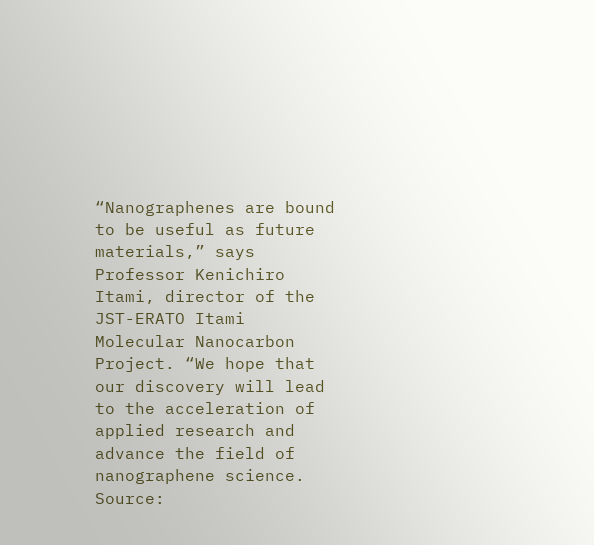“Nanographenes are bound to be useful as future materials,” says Professor Kenichiro Itami, director of the JST-ERATO Itami Molecular Nanocarbon Project. “We hope that our discovery will lead to the acceleration of applied research and advance the field of nanographene science.
Source: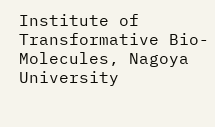Institute of Transformative Bio-Molecules, Nagoya University